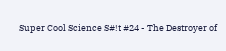Super Cool Science S#!t #24 - The Destroyer of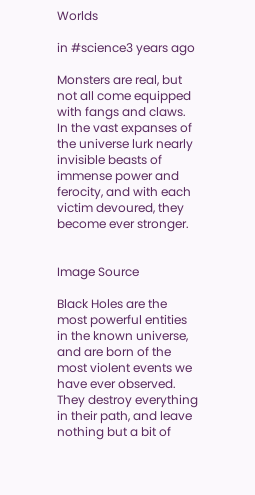Worlds

in #science3 years ago

Monsters are real, but not all come equipped with fangs and claws. In the vast expanses of the universe lurk nearly invisible beasts of immense power and ferocity, and with each victim devoured, they become ever stronger.


Image Source

Black Holes are the most powerful entities in the known universe, and are born of the most violent events we have ever observed. They destroy everything in their path, and leave nothing but a bit of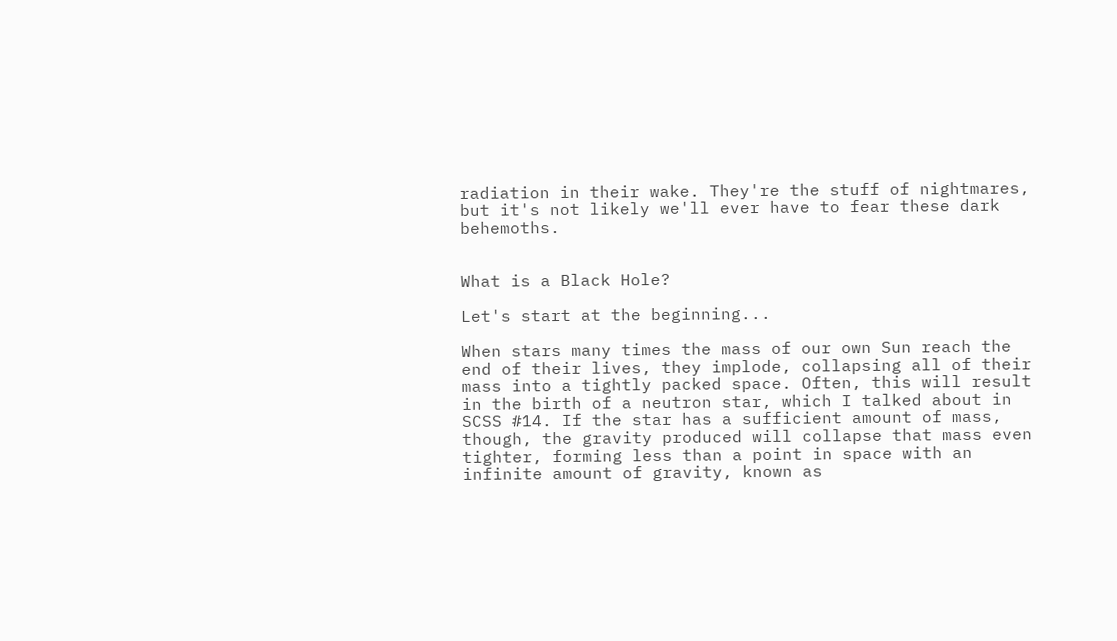radiation in their wake. They're the stuff of nightmares, but it's not likely we'll ever have to fear these dark behemoths.


What is a Black Hole?

Let's start at the beginning...

When stars many times the mass of our own Sun reach the end of their lives, they implode, collapsing all of their mass into a tightly packed space. Often, this will result in the birth of a neutron star, which I talked about in SCSS #14. If the star has a sufficient amount of mass, though, the gravity produced will collapse that mass even tighter, forming less than a point in space with an infinite amount of gravity, known as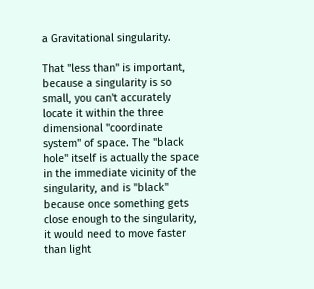a Gravitational singularity.

That "less than" is important, because a singularity is so small, you can't accurately locate it within the three dimensional "coordinate system" of space. The "black hole" itself is actually the space in the immediate vicinity of the singularity, and is "black" because once something gets close enough to the singularity, it would need to move faster than light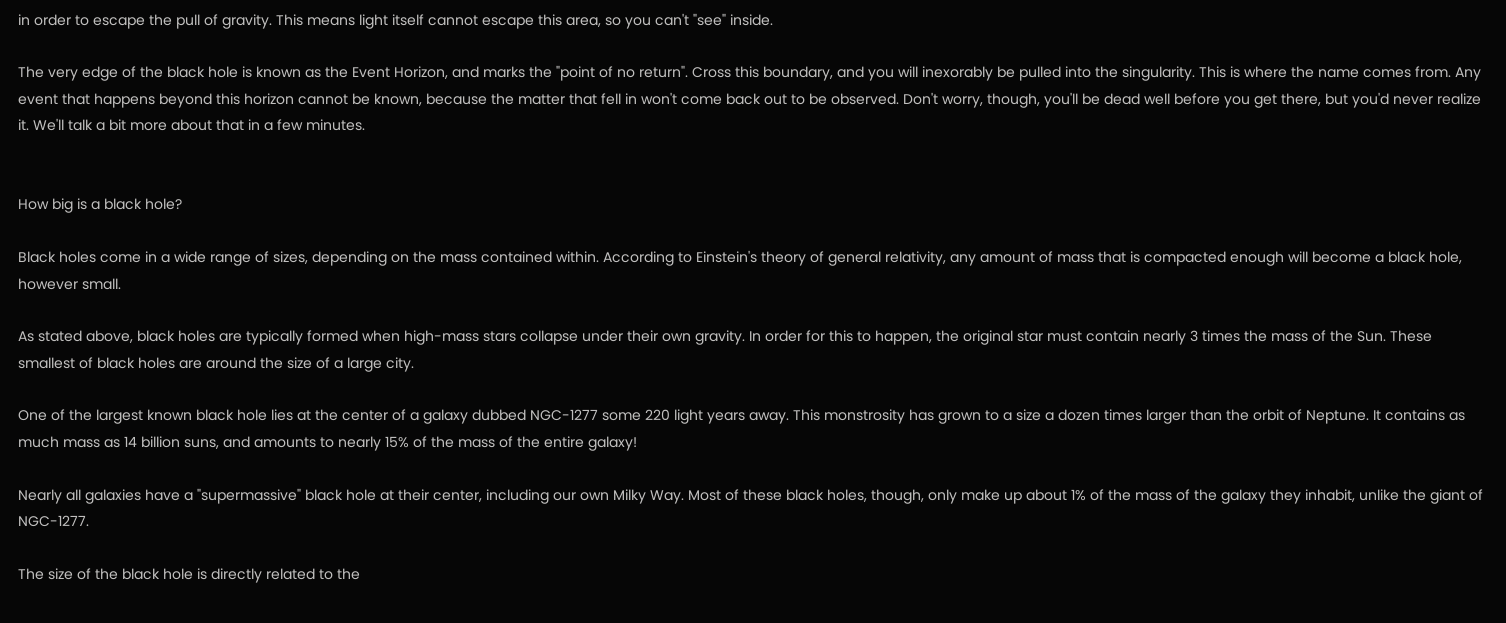in order to escape the pull of gravity. This means light itself cannot escape this area, so you can't "see" inside.

The very edge of the black hole is known as the Event Horizon, and marks the "point of no return". Cross this boundary, and you will inexorably be pulled into the singularity. This is where the name comes from. Any event that happens beyond this horizon cannot be known, because the matter that fell in won't come back out to be observed. Don't worry, though, you'll be dead well before you get there, but you'd never realize it. We'll talk a bit more about that in a few minutes.


How big is a black hole?

Black holes come in a wide range of sizes, depending on the mass contained within. According to Einstein's theory of general relativity, any amount of mass that is compacted enough will become a black hole, however small.

As stated above, black holes are typically formed when high-mass stars collapse under their own gravity. In order for this to happen, the original star must contain nearly 3 times the mass of the Sun. These smallest of black holes are around the size of a large city.

One of the largest known black hole lies at the center of a galaxy dubbed NGC-1277 some 220 light years away. This monstrosity has grown to a size a dozen times larger than the orbit of Neptune. It contains as much mass as 14 billion suns, and amounts to nearly 15% of the mass of the entire galaxy!

Nearly all galaxies have a "supermassive" black hole at their center, including our own Milky Way. Most of these black holes, though, only make up about 1% of the mass of the galaxy they inhabit, unlike the giant of NGC-1277.

The size of the black hole is directly related to the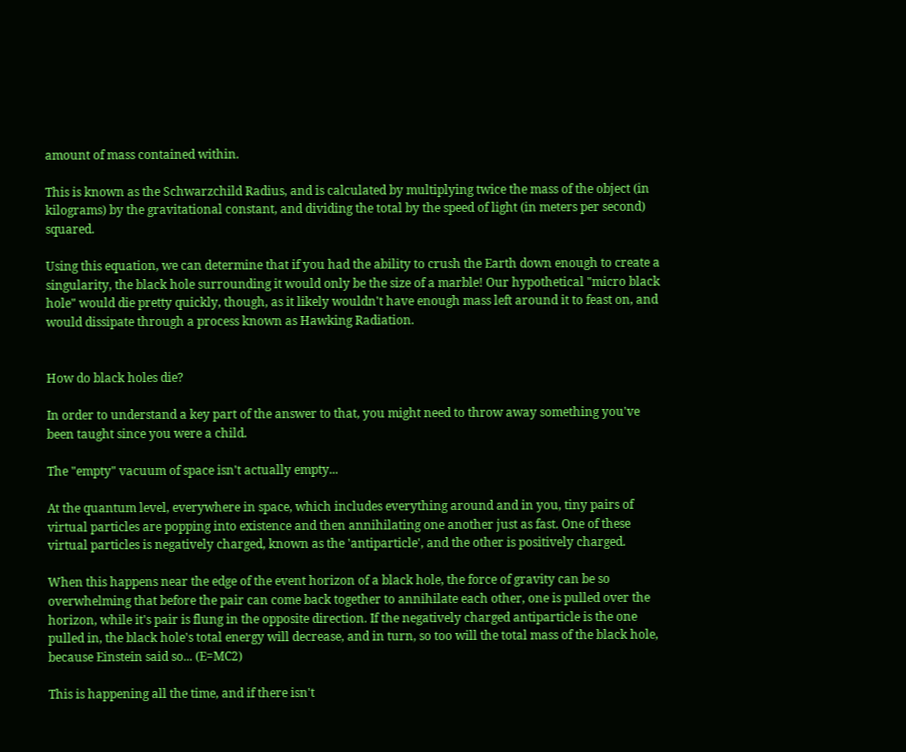amount of mass contained within.

This is known as the Schwarzchild Radius, and is calculated by multiplying twice the mass of the object (in kilograms) by the gravitational constant, and dividing the total by the speed of light (in meters per second) squared.

Using this equation, we can determine that if you had the ability to crush the Earth down enough to create a singularity, the black hole surrounding it would only be the size of a marble! Our hypothetical "micro black hole" would die pretty quickly, though, as it likely wouldn't have enough mass left around it to feast on, and would dissipate through a process known as Hawking Radiation.


How do black holes die?

In order to understand a key part of the answer to that, you might need to throw away something you've been taught since you were a child.

The "empty" vacuum of space isn't actually empty...

At the quantum level, everywhere in space, which includes everything around and in you, tiny pairs of virtual particles are popping into existence and then annihilating one another just as fast. One of these virtual particles is negatively charged, known as the 'antiparticle', and the other is positively charged.

When this happens near the edge of the event horizon of a black hole, the force of gravity can be so overwhelming that before the pair can come back together to annihilate each other, one is pulled over the horizon, while it's pair is flung in the opposite direction. If the negatively charged antiparticle is the one pulled in, the black hole's total energy will decrease, and in turn, so too will the total mass of the black hole, because Einstein said so... (E=MC2)

This is happening all the time, and if there isn't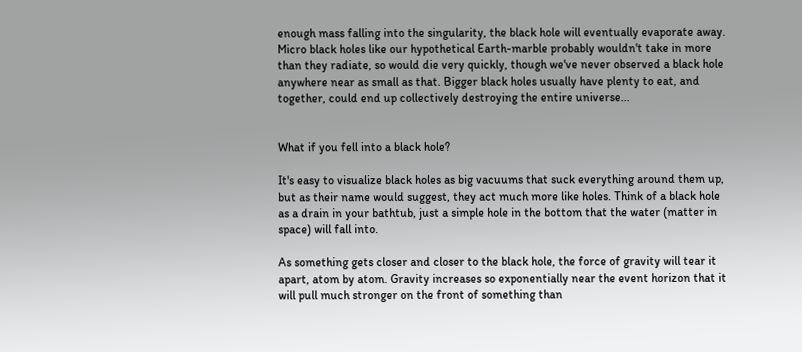enough mass falling into the singularity, the black hole will eventually evaporate away. Micro black holes like our hypothetical Earth-marble probably wouldn't take in more than they radiate, so would die very quickly, though we've never observed a black hole anywhere near as small as that. Bigger black holes usually have plenty to eat, and together, could end up collectively destroying the entire universe...


What if you fell into a black hole?

It's easy to visualize black holes as big vacuums that suck everything around them up, but as their name would suggest, they act much more like holes. Think of a black hole as a drain in your bathtub, just a simple hole in the bottom that the water (matter in space) will fall into.

As something gets closer and closer to the black hole, the force of gravity will tear it apart, atom by atom. Gravity increases so exponentially near the event horizon that it will pull much stronger on the front of something than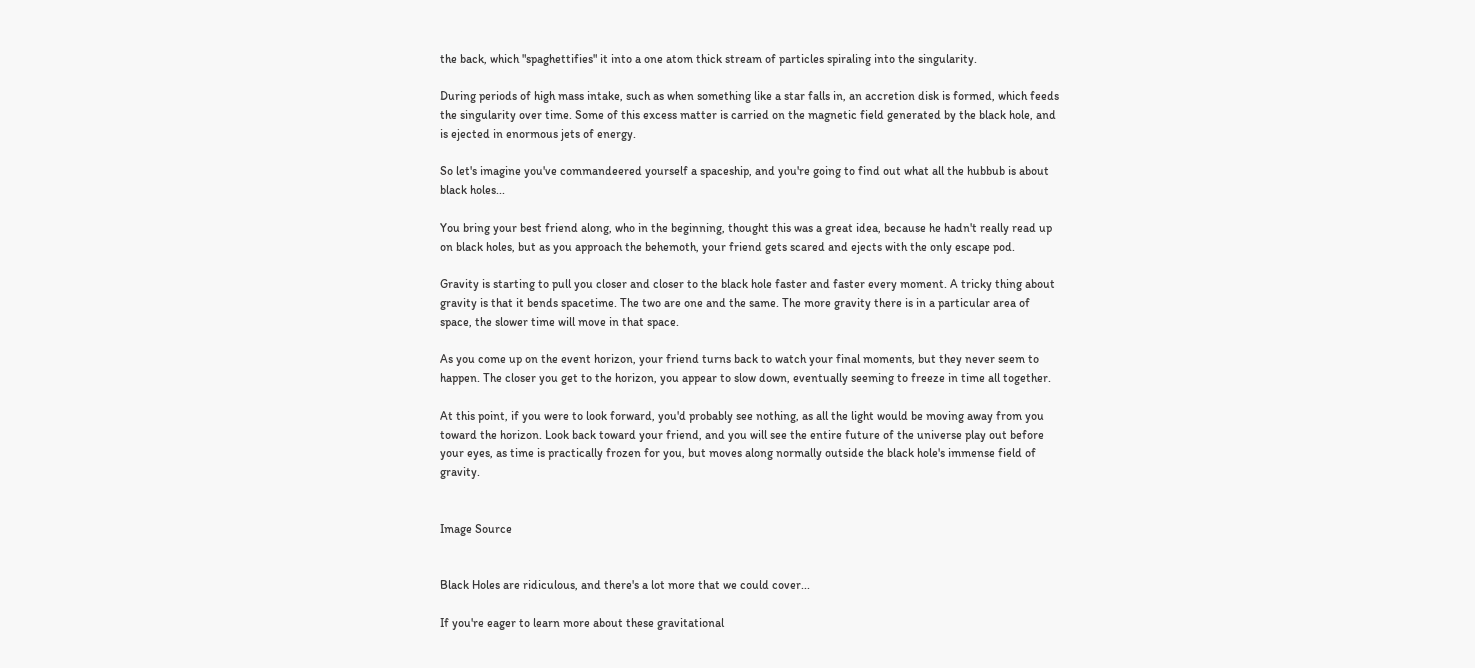the back, which "spaghettifies" it into a one atom thick stream of particles spiraling into the singularity.

During periods of high mass intake, such as when something like a star falls in, an accretion disk is formed, which feeds the singularity over time. Some of this excess matter is carried on the magnetic field generated by the black hole, and is ejected in enormous jets of energy.

So let's imagine you've commandeered yourself a spaceship, and you're going to find out what all the hubbub is about black holes...

You bring your best friend along, who in the beginning, thought this was a great idea, because he hadn't really read up on black holes, but as you approach the behemoth, your friend gets scared and ejects with the only escape pod.

Gravity is starting to pull you closer and closer to the black hole faster and faster every moment. A tricky thing about gravity is that it bends spacetime. The two are one and the same. The more gravity there is in a particular area of space, the slower time will move in that space.

As you come up on the event horizon, your friend turns back to watch your final moments, but they never seem to happen. The closer you get to the horizon, you appear to slow down, eventually seeming to freeze in time all together.

At this point, if you were to look forward, you'd probably see nothing, as all the light would be moving away from you toward the horizon. Look back toward your friend, and you will see the entire future of the universe play out before your eyes, as time is practically frozen for you, but moves along normally outside the black hole's immense field of gravity.


Image Source


Black Holes are ridiculous, and there's a lot more that we could cover...

If you're eager to learn more about these gravitational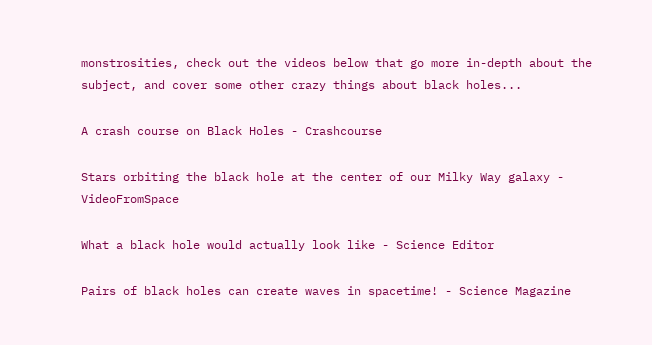monstrosities, check out the videos below that go more in-depth about the subject, and cover some other crazy things about black holes...

A crash course on Black Holes - Crashcourse

Stars orbiting the black hole at the center of our Milky Way galaxy - VideoFromSpace

What a black hole would actually look like - Science Editor

Pairs of black holes can create waves in spacetime! - Science Magazine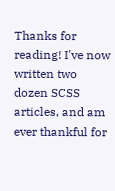Thanks for reading! I've now written two dozen SCSS articles, and am ever thankful for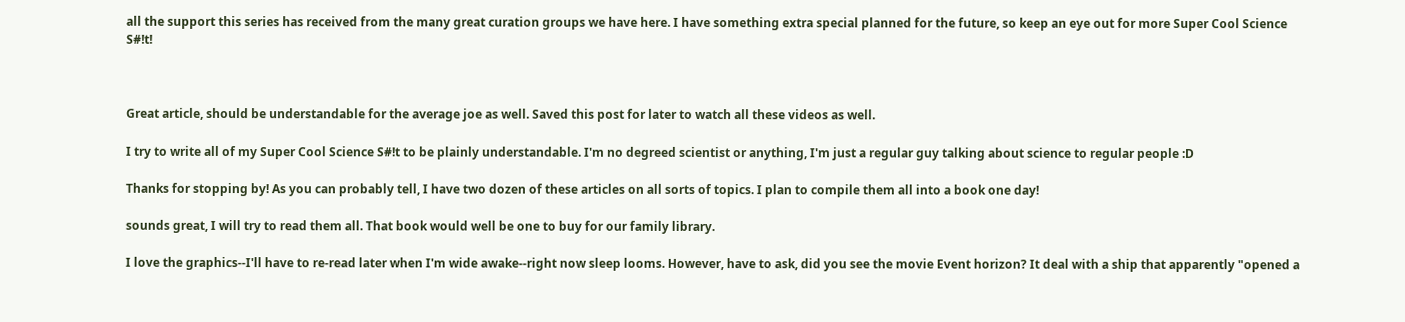all the support this series has received from the many great curation groups we have here. I have something extra special planned for the future, so keep an eye out for more Super Cool Science S#!t!



Great article, should be understandable for the average joe as well. Saved this post for later to watch all these videos as well.

I try to write all of my Super Cool Science S#!t to be plainly understandable. I'm no degreed scientist or anything, I'm just a regular guy talking about science to regular people :D

Thanks for stopping by! As you can probably tell, I have two dozen of these articles on all sorts of topics. I plan to compile them all into a book one day!

sounds great, I will try to read them all. That book would well be one to buy for our family library.

I love the graphics--I'll have to re-read later when I'm wide awake--right now sleep looms. However, have to ask, did you see the movie Event horizon? It deal with a ship that apparently "opened a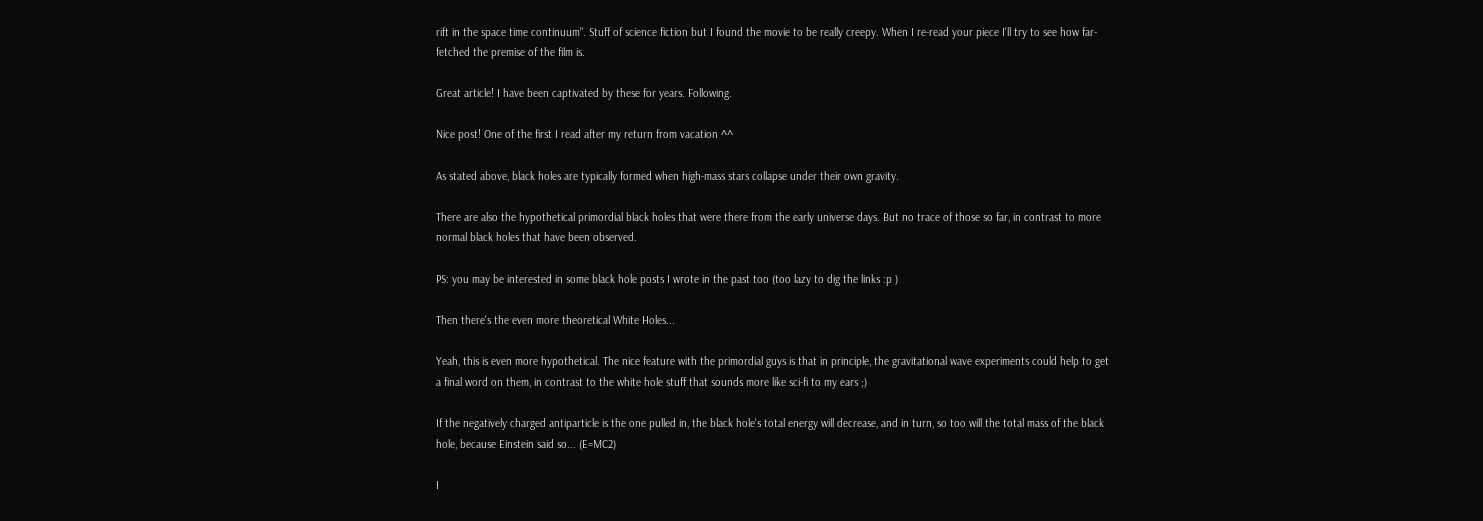rift in the space time continuum". Stuff of science fiction but I found the movie to be really creepy. When I re-read your piece I'll try to see how far-fetched the premise of the film is.

Great article! I have been captivated by these for years. Following.

Nice post! One of the first I read after my return from vacation ^^

As stated above, black holes are typically formed when high-mass stars collapse under their own gravity.

There are also the hypothetical primordial black holes that were there from the early universe days. But no trace of those so far, in contrast to more normal black holes that have been observed.

PS: you may be interested in some black hole posts I wrote in the past too (too lazy to dig the links :p )

Then there's the even more theoretical White Holes...

Yeah, this is even more hypothetical. The nice feature with the primordial guys is that in principle, the gravitational wave experiments could help to get a final word on them, in contrast to the white hole stuff that sounds more like sci-fi to my ears ;)

If the negatively charged antiparticle is the one pulled in, the black hole's total energy will decrease, and in turn, so too will the total mass of the black hole, because Einstein said so... (E=MC2)

I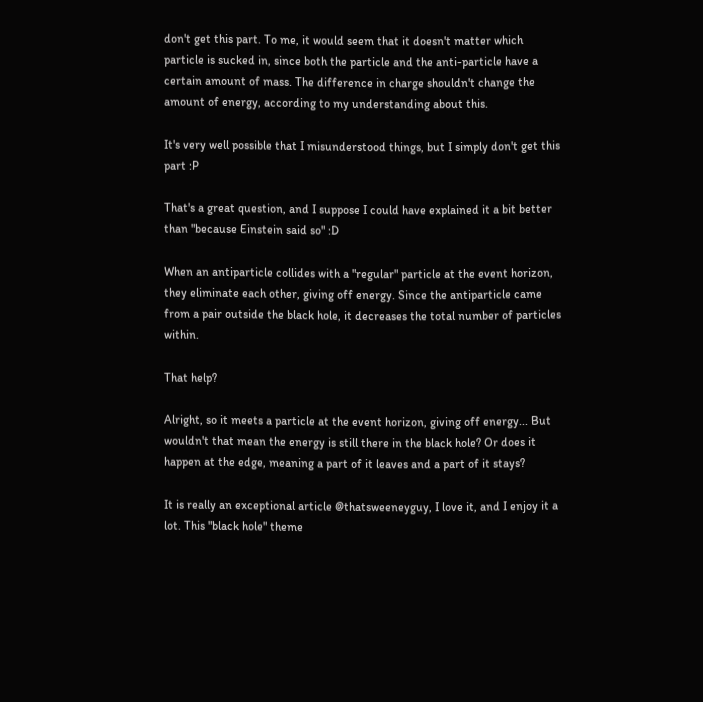don't get this part. To me, it would seem that it doesn't matter which particle is sucked in, since both the particle and the anti-particle have a certain amount of mass. The difference in charge shouldn't change the amount of energy, according to my understanding about this.

It's very well possible that I misunderstood things, but I simply don't get this part :P

That's a great question, and I suppose I could have explained it a bit better than "because Einstein said so" :D

When an antiparticle collides with a "regular" particle at the event horizon, they eliminate each other, giving off energy. Since the antiparticle came from a pair outside the black hole, it decreases the total number of particles within.

That help?

Alright, so it meets a particle at the event horizon, giving off energy... But wouldn't that mean the energy is still there in the black hole? Or does it happen at the edge, meaning a part of it leaves and a part of it stays?

It is really an exceptional article @thatsweeneyguy, I love it, and I enjoy it a lot. This "black hole" theme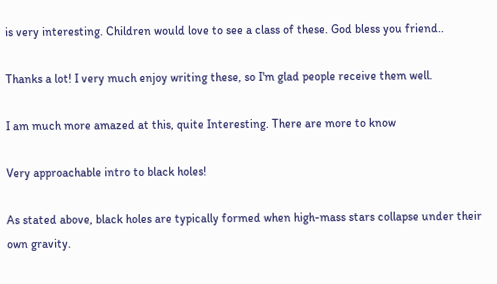is very interesting. Children would love to see a class of these. God bless you friend..

Thanks a lot! I very much enjoy writing these, so I'm glad people receive them well.

I am much more amazed at this, quite Interesting. There are more to know

Very approachable intro to black holes!

As stated above, black holes are typically formed when high-mass stars collapse under their own gravity.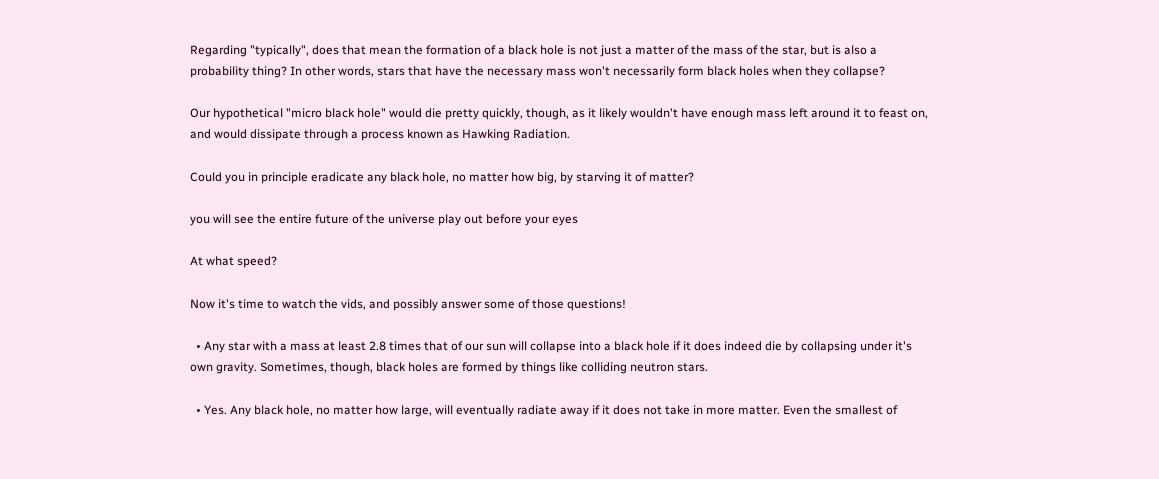Regarding "typically", does that mean the formation of a black hole is not just a matter of the mass of the star, but is also a probability thing? In other words, stars that have the necessary mass won't necessarily form black holes when they collapse?

Our hypothetical "micro black hole" would die pretty quickly, though, as it likely wouldn't have enough mass left around it to feast on, and would dissipate through a process known as Hawking Radiation.

Could you in principle eradicate any black hole, no matter how big, by starving it of matter?

you will see the entire future of the universe play out before your eyes

At what speed?

Now it's time to watch the vids, and possibly answer some of those questions!

  • Any star with a mass at least 2.8 times that of our sun will collapse into a black hole if it does indeed die by collapsing under it's own gravity. Sometimes, though, black holes are formed by things like colliding neutron stars.

  • Yes. Any black hole, no matter how large, will eventually radiate away if it does not take in more matter. Even the smallest of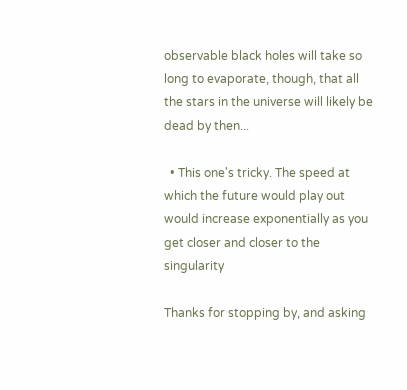observable black holes will take so long to evaporate, though, that all the stars in the universe will likely be dead by then...

  • This one's tricky. The speed at which the future would play out would increase exponentially as you get closer and closer to the singularity

Thanks for stopping by, and asking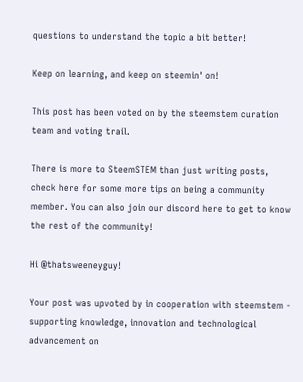questions to understand the topic a bit better!

Keep on learning, and keep on steemin' on!

This post has been voted on by the steemstem curation team and voting trail.

There is more to SteemSTEM than just writing posts, check here for some more tips on being a community member. You can also join our discord here to get to know the rest of the community!

Hi @thatsweeneyguy!

Your post was upvoted by in cooperation with steemstem - supporting knowledge, innovation and technological advancement on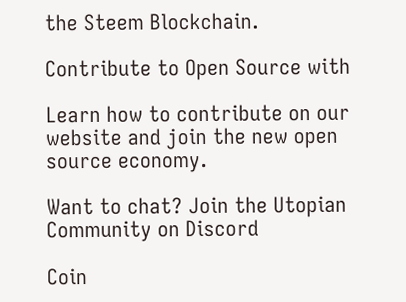the Steem Blockchain.

Contribute to Open Source with

Learn how to contribute on our website and join the new open source economy.

Want to chat? Join the Utopian Community on Discord

Coin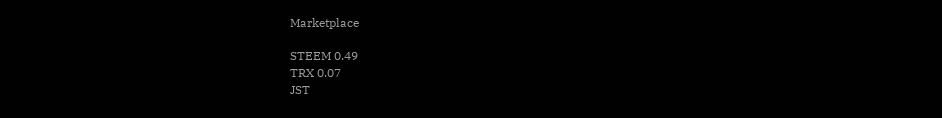Marketplace

STEEM 0.49
TRX 0.07
JST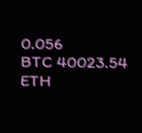0.056
BTC 40023.54
ETH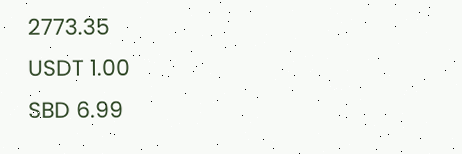2773.35
USDT 1.00
SBD 6.99